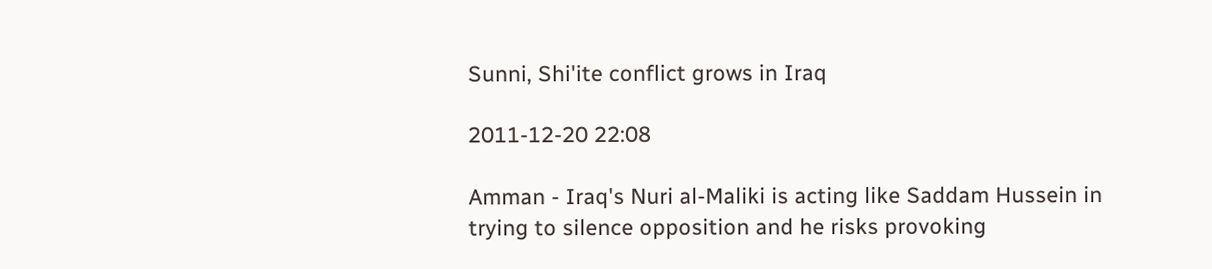Sunni, Shi'ite conflict grows in Iraq

2011-12-20 22:08

Amman - Iraq's Nuri al-Maliki is acting like Saddam Hussein in trying to silence opposition and he risks provoking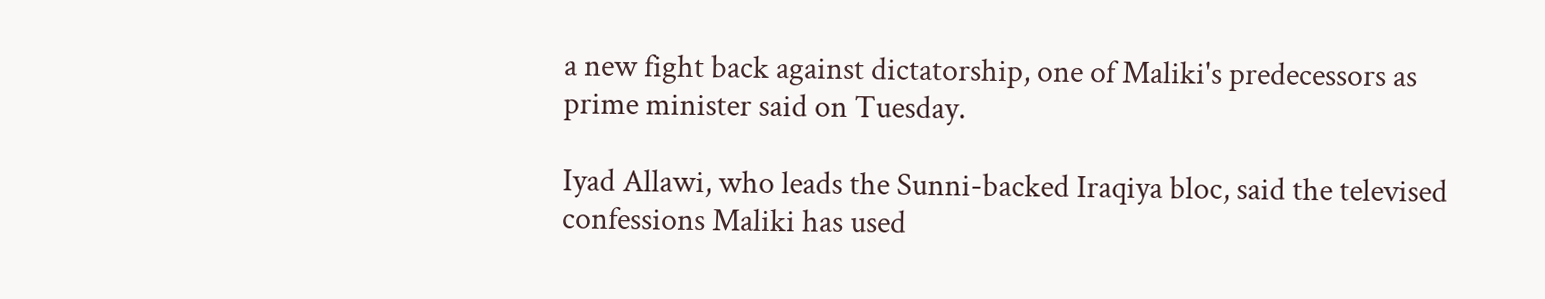a new fight back against dictatorship, one of Maliki's predecessors as prime minister said on Tuesday.

Iyad Allawi, who leads the Sunni-backed Iraqiya bloc, said the televised confessions Maliki has used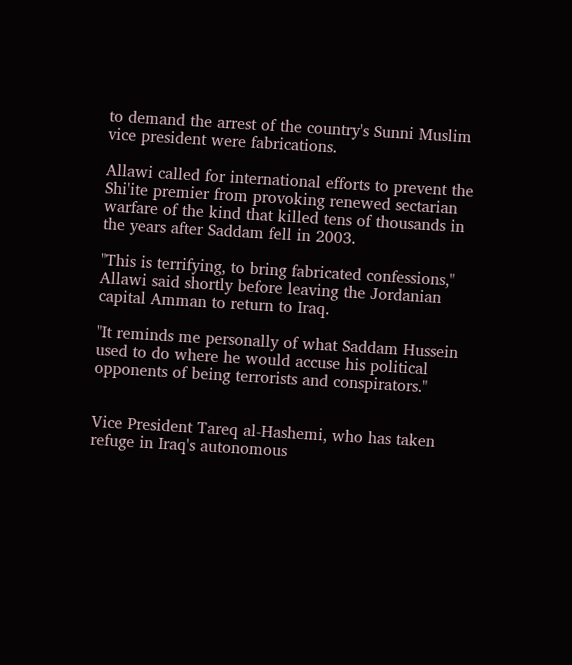to demand the arrest of the country's Sunni Muslim vice president were fabrications.

Allawi called for international efforts to prevent the Shi'ite premier from provoking renewed sectarian warfare of the kind that killed tens of thousands in the years after Saddam fell in 2003.

"This is terrifying, to bring fabricated confessions," Allawi said shortly before leaving the Jordanian capital Amman to return to Iraq.

"It reminds me personally of what Saddam Hussein used to do where he would accuse his political opponents of being terrorists and conspirators."


Vice President Tareq al-Hashemi, who has taken refuge in Iraq's autonomous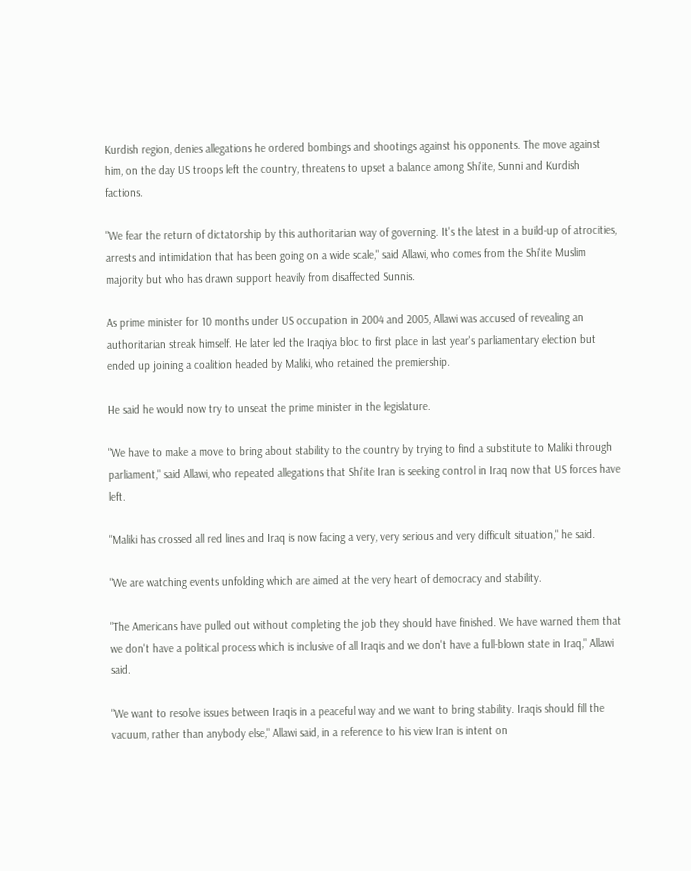Kurdish region, denies allegations he ordered bombings and shootings against his opponents. The move against him, on the day US troops left the country, threatens to upset a balance among Shi'ite, Sunni and Kurdish factions.

"We fear the return of dictatorship by this authoritarian way of governing. It's the latest in a build-up of atrocities, arrests and intimidation that has been going on a wide scale," said Allawi, who comes from the Shi'ite Muslim majority but who has drawn support heavily from disaffected Sunnis.

As prime minister for 10 months under US occupation in 2004 and 2005, Allawi was accused of revealing an authoritarian streak himself. He later led the Iraqiya bloc to first place in last year's parliamentary election but ended up joining a coalition headed by Maliki, who retained the premiership.

He said he would now try to unseat the prime minister in the legislature.

"We have to make a move to bring about stability to the country by trying to find a substitute to Maliki through parliament," said Allawi, who repeated allegations that Shi'ite Iran is seeking control in Iraq now that US forces have left.

"Maliki has crossed all red lines and Iraq is now facing a very, very serious and very difficult situation," he said.

"We are watching events unfolding which are aimed at the very heart of democracy and stability.

"The Americans have pulled out without completing the job they should have finished. We have warned them that we don't have a political process which is inclusive of all Iraqis and we don't have a full-blown state in Iraq," Allawi said.

"We want to resolve issues between Iraqis in a peaceful way and we want to bring stability. Iraqis should fill the vacuum, rather than anybody else," Allawi said, in a reference to his view Iran is intent on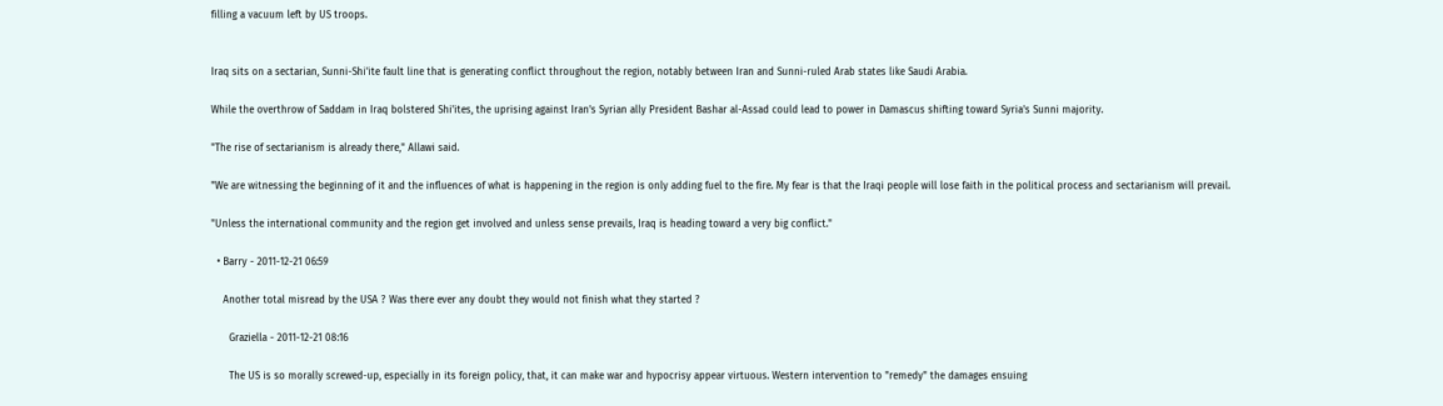filling a vacuum left by US troops.


Iraq sits on a sectarian, Sunni-Shi'ite fault line that is generating conflict throughout the region, notably between Iran and Sunni-ruled Arab states like Saudi Arabia.

While the overthrow of Saddam in Iraq bolstered Shi'ites, the uprising against Iran's Syrian ally President Bashar al-Assad could lead to power in Damascus shifting toward Syria's Sunni majority.

"The rise of sectarianism is already there," Allawi said.

"We are witnessing the beginning of it and the influences of what is happening in the region is only adding fuel to the fire. My fear is that the Iraqi people will lose faith in the political process and sectarianism will prevail.

"Unless the international community and the region get involved and unless sense prevails, Iraq is heading toward a very big conflict."

  • Barry - 2011-12-21 06:59

    Another total misread by the USA ? Was there ever any doubt they would not finish what they started ?

      Graziella - 2011-12-21 08:16

      The US is so morally screwed-up, especially in its foreign policy, that, it can make war and hypocrisy appear virtuous. Western intervention to "remedy" the damages ensuing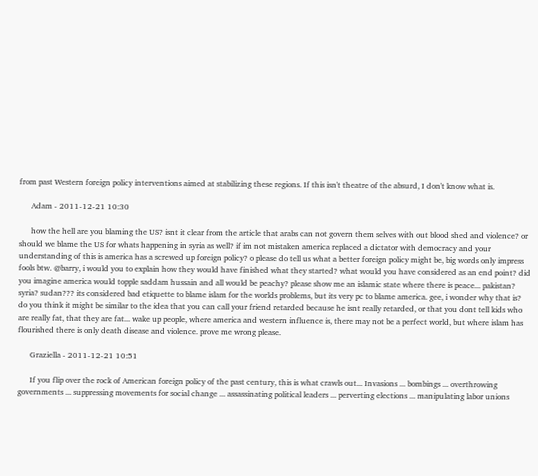from past Western foreign policy interventions aimed at stabilizing these regions. If this isn't theatre of the absurd, I don't know what is.

      Adam - 2011-12-21 10:30

      how the hell are you blaming the US? isnt it clear from the article that arabs can not govern them selves with out blood shed and violence? or should we blame the US for whats happening in syria as well? if im not mistaken america replaced a dictator with democracy and your understanding of this is america has a screwed up foreign policy? o please do tell us what a better foreign policy might be, big words only impress fools btw. @barry, i would you to explain how they would have finished what they started? what would you have considered as an end point? did you imagine america would topple saddam hussain and all would be peachy? please show me an islamic state where there is peace... pakistan? syria? sudan??? its considered bad etiquette to blame islam for the worlds problems, but its very pc to blame america. gee, i wonder why that is? do you think it might be similar to the idea that you can call your friend retarded because he isnt really retarded, or that you dont tell kids who are really fat, that they are fat... wake up people, where america and western influence is, there may not be a perfect world, but where islam has flourished there is only death disease and violence. prove me wrong please.

      Graziella - 2011-12-21 10:51

      If you flip over the rock of American foreign policy of the past century, this is what crawls out... Invasions ... bombings ... overthrowing governments ... suppressing movements for social change ... assassinating political leaders ... perverting elections ... manipulating labor unions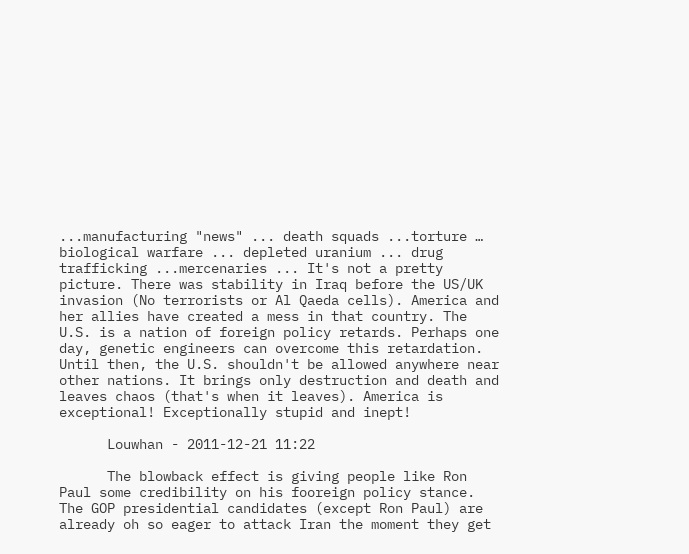...manufacturing "news" ... death squads ...torture … biological warfare ... depleted uranium ... drug trafficking ...mercenaries ... It's not a pretty picture. There was stability in Iraq before the US/UK invasion (No terrorists or Al Qaeda cells). America and her allies have created a mess in that country. The U.S. is a nation of foreign policy retards. Perhaps one day, genetic engineers can overcome this retardation. Until then, the U.S. shouldn't be allowed anywhere near other nations. It brings only destruction and death and leaves chaos (that's when it leaves). America is exceptional! Exceptionally stupid and inept!

      Louwhan - 2011-12-21 11:22

      The blowback effect is giving people like Ron Paul some credibility on his fooreign policy stance. The GOP presidential candidates (except Ron Paul) are already oh so eager to attack Iran the moment they get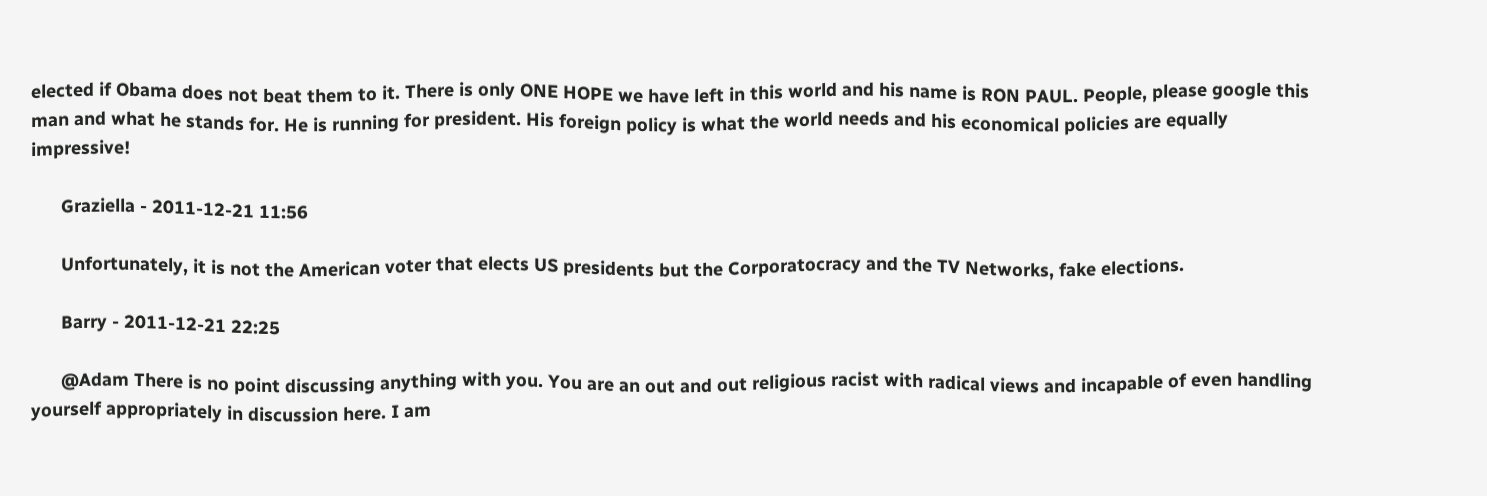elected if Obama does not beat them to it. There is only ONE HOPE we have left in this world and his name is RON PAUL. People, please google this man and what he stands for. He is running for president. His foreign policy is what the world needs and his economical policies are equally impressive!

      Graziella - 2011-12-21 11:56

      Unfortunately, it is not the American voter that elects US presidents but the Corporatocracy and the TV Networks, fake elections.

      Barry - 2011-12-21 22:25

      @Adam There is no point discussing anything with you. You are an out and out religious racist with radical views and incapable of even handling yourself appropriately in discussion here. I am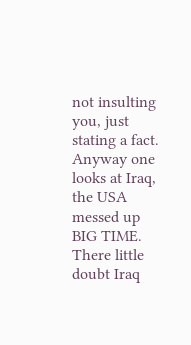not insulting you, just stating a fact. Anyway one looks at Iraq, the USA messed up BIG TIME. There little doubt Iraq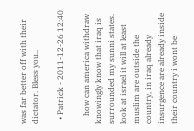was far better off with their dictator. Bless you..

  • Patrick - 2011-12-26 12:40

    how can america withdraw knowingly know that iraq is surrounded my sunni states. look at israel it will at least muslim are outside the country, in iraq already insurgence are already inside their country i wont be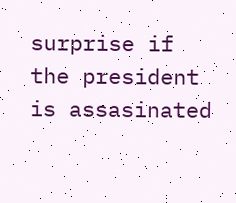surprise if the president is assasinated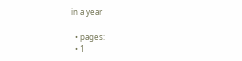in a year

  • pages:
  • 1